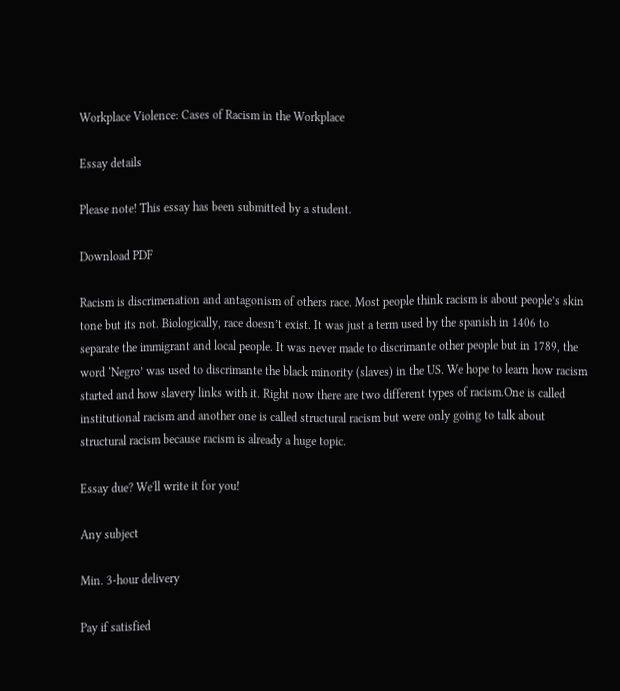Workplace Violence: Cases of Racism in the Workplace

Essay details

Please note! This essay has been submitted by a student.

Download PDF

Racism is discrimenation and antagonism of others race. Most people think racism is about people’s skin tone but its not. Biologically, race doesn’t exist. It was just a term used by the spanish in 1406 to separate the immigrant and local people. It was never made to discrimante other people but in 1789, the word ‘Negro’ was used to discrimante the black minority (slaves) in the US. We hope to learn how racism started and how slavery links with it. Right now there are two different types of racism.One is called institutional racism and another one is called structural racism but were only going to talk about structural racism because racism is already a huge topic.

Essay due? We'll write it for you!

Any subject

Min. 3-hour delivery

Pay if satisfied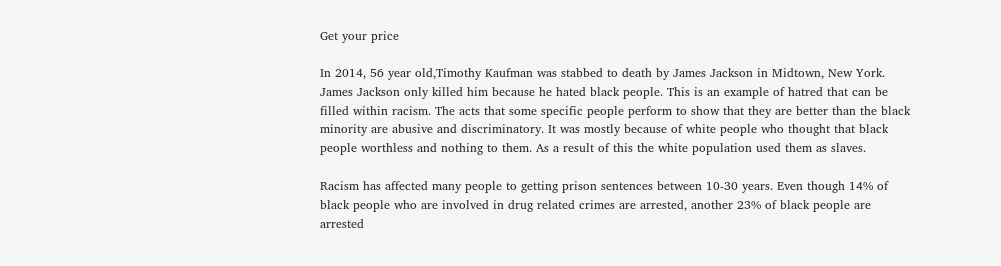Get your price

In 2014, 56 year old,Timothy Kaufman was stabbed to death by James Jackson in Midtown, New York. James Jackson only killed him because he hated black people. This is an example of hatred that can be filled within racism. The acts that some specific people perform to show that they are better than the black minority are abusive and discriminatory. It was mostly because of white people who thought that black people worthless and nothing to them. As a result of this the white population used them as slaves.

Racism has affected many people to getting prison sentences between 10-30 years. Even though 14% of black people who are involved in drug related crimes are arrested, another 23% of black people are arrested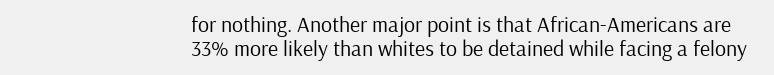for nothing. Another major point is that African-Americans are 33% more likely than whites to be detained while facing a felony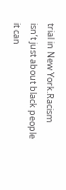trial in New York.Racism isn’t just about black people it can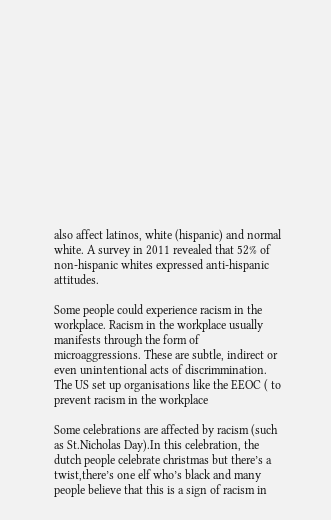also affect latinos, white (hispanic) and normal white. A survey in 2011 revealed that 52% of non-hispanic whites expressed anti-hispanic attitudes.

Some people could experience racism in the workplace. Racism in the workplace usually manifests through the form of microaggressions. These are subtle, indirect or even unintentional acts of discrimmination. The US set up organisations like the EEOC ( to prevent racism in the workplace

Some celebrations are affected by racism (such as St.Nicholas Day).In this celebration, the dutch people celebrate christmas but there’s a twist,there’s one elf who’s black and many people believe that this is a sign of racism in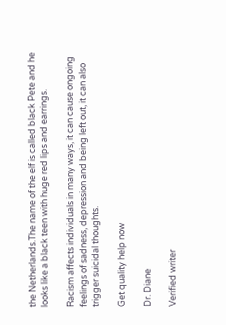the Netherlands.The name of the elf is called black Pete and he looks like a black teen with huge red lips and earrings.

Racism affects individuals in many ways, it can cause ongoing feelings of sadness, depression and being left out, it can also trigger suicidal thoughts.

Get quality help now

Dr. Diane

Verified writer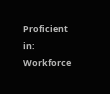Proficient in: Workforce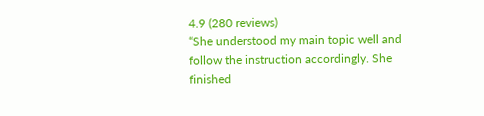4.9 (280 reviews)
“She understood my main topic well and follow the instruction accordingly. She finished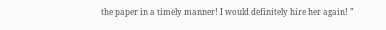the paper in a timely manner! I would definitely hire her again! ”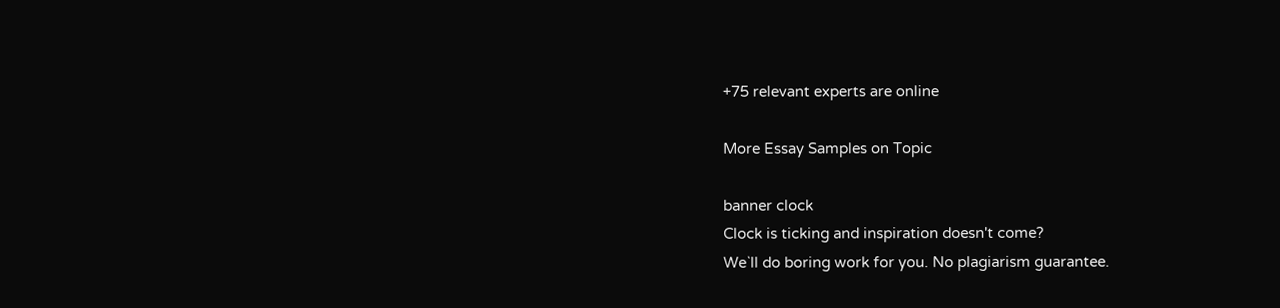+75 relevant experts are online

More Essay Samples on Topic

banner clock
Clock is ticking and inspiration doesn't come?
We`ll do boring work for you. No plagiarism guarantee.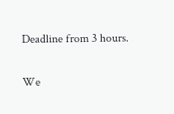Deadline from 3 hours.

We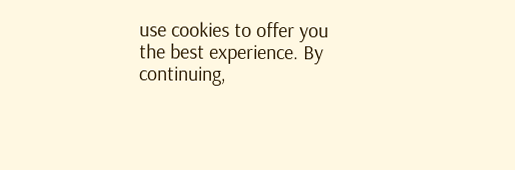use cookies to offer you the best experience. By continuing,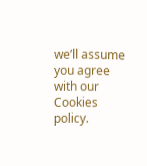we’ll assume you agree with our Cookies policy.